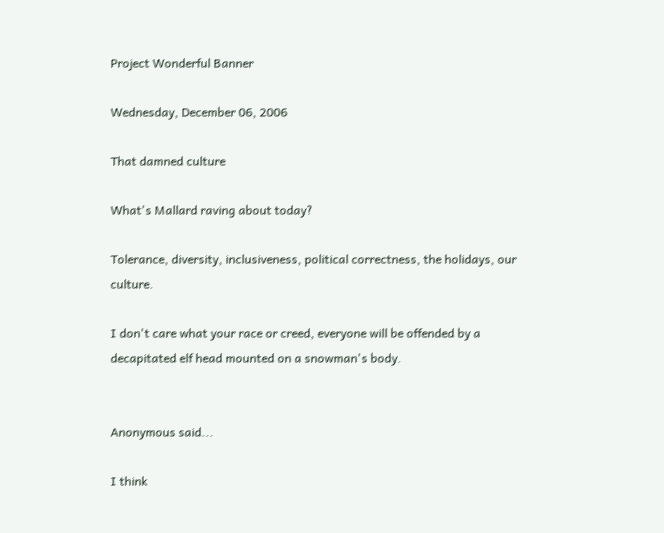Project Wonderful Banner

Wednesday, December 06, 2006

That damned culture

What's Mallard raving about today?

Tolerance, diversity, inclusiveness, political correctness, the holidays, our culture.

I don't care what your race or creed, everyone will be offended by a decapitated elf head mounted on a snowman's body.


Anonymous said...

I think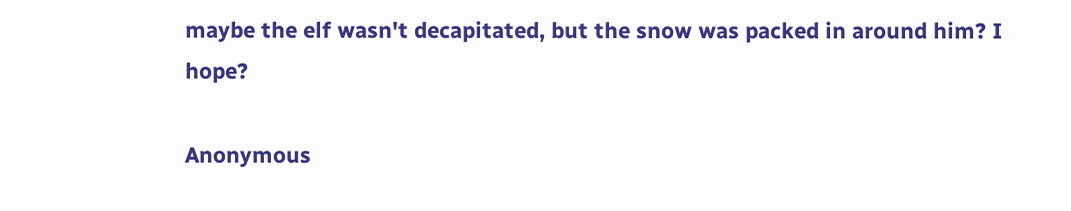maybe the elf wasn't decapitated, but the snow was packed in around him? I hope?

Anonymous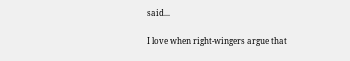said...

I love when right-wingers argue that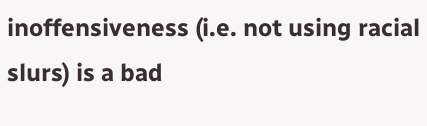inoffensiveness (i.e. not using racial slurs) is a bad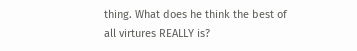thing. What does he think the best of all virtures REALLY is?